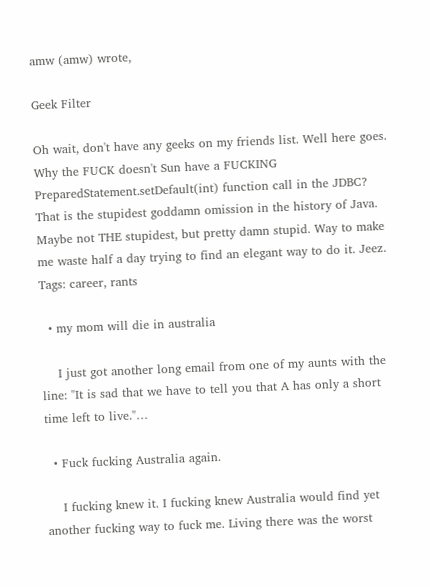amw (amw) wrote,

Geek Filter

Oh wait, don't have any geeks on my friends list. Well here goes. Why the FUCK doesn't Sun have a FUCKING PreparedStatement.setDefault(int) function call in the JDBC? That is the stupidest goddamn omission in the history of Java. Maybe not THE stupidest, but pretty damn stupid. Way to make me waste half a day trying to find an elegant way to do it. Jeez.
Tags: career, rants

  • my mom will die in australia

    I just got another long email from one of my aunts with the line: "It is sad that we have to tell you that A has only a short time left to live."…

  • Fuck fucking Australia again.

    I fucking knew it. I fucking knew Australia would find yet another fucking way to fuck me. Living there was the worst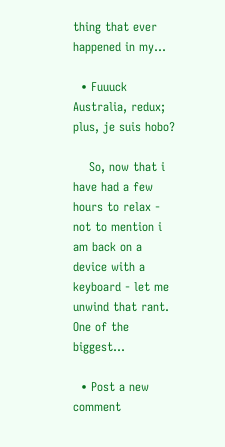thing that ever happened in my…

  • Fuuuck Australia, redux; plus, je suis hobo?

    So, now that i have had a few hours to relax - not to mention i am back on a device with a keyboard - let me unwind that rant. One of the biggest…

  • Post a new comment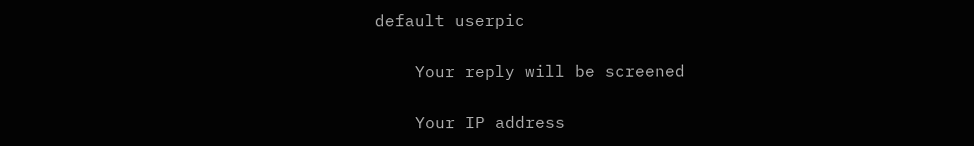default userpic

    Your reply will be screened

    Your IP address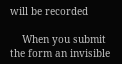will be recorded

    When you submit the form an invisible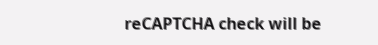reCAPTCHA check will be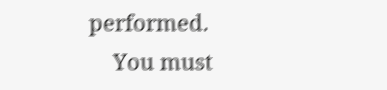performed.
    You must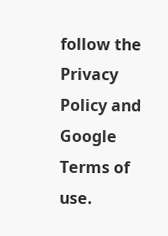follow the Privacy Policy and Google Terms of use.